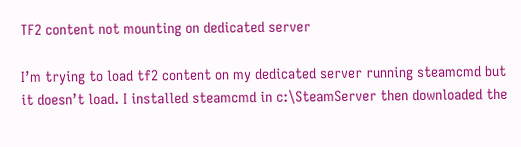TF2 content not mounting on dedicated server

I’m trying to load tf2 content on my dedicated server running steamcmd but it doesn’t load. I installed steamcmd in c:\SteamServer then downloaded the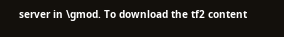server in \gmod. To download the tf2 content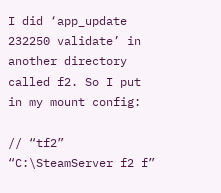I did ‘app_update 232250 validate’ in another directory called f2. So I put in my mount config:

// “tf2” “C:\SteamServer f2 f”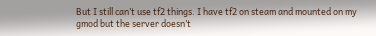But I still can’t use tf2 things. I have tf2 on steam and mounted on my gmod but the server doesn’t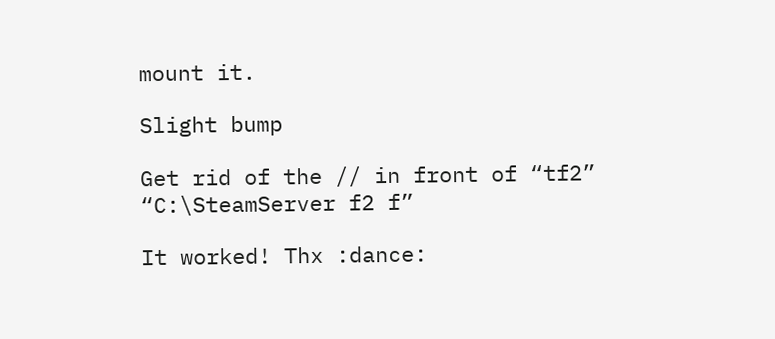mount it.

Slight bump

Get rid of the // in front of “tf2” “C:\SteamServer f2 f”

It worked! Thx :dance: